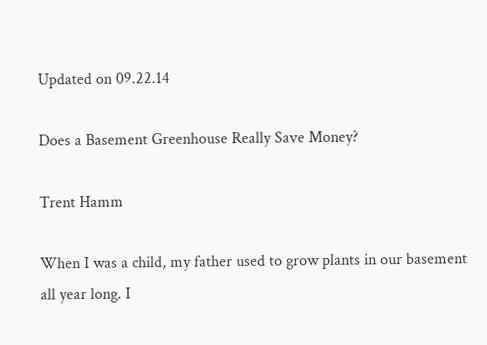Updated on 09.22.14

Does a Basement Greenhouse Really Save Money?

Trent Hamm

When I was a child, my father used to grow plants in our basement all year long. I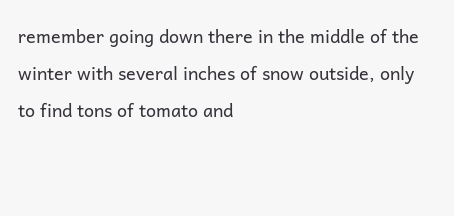remember going down there in the middle of the winter with several inches of snow outside, only to find tons of tomato and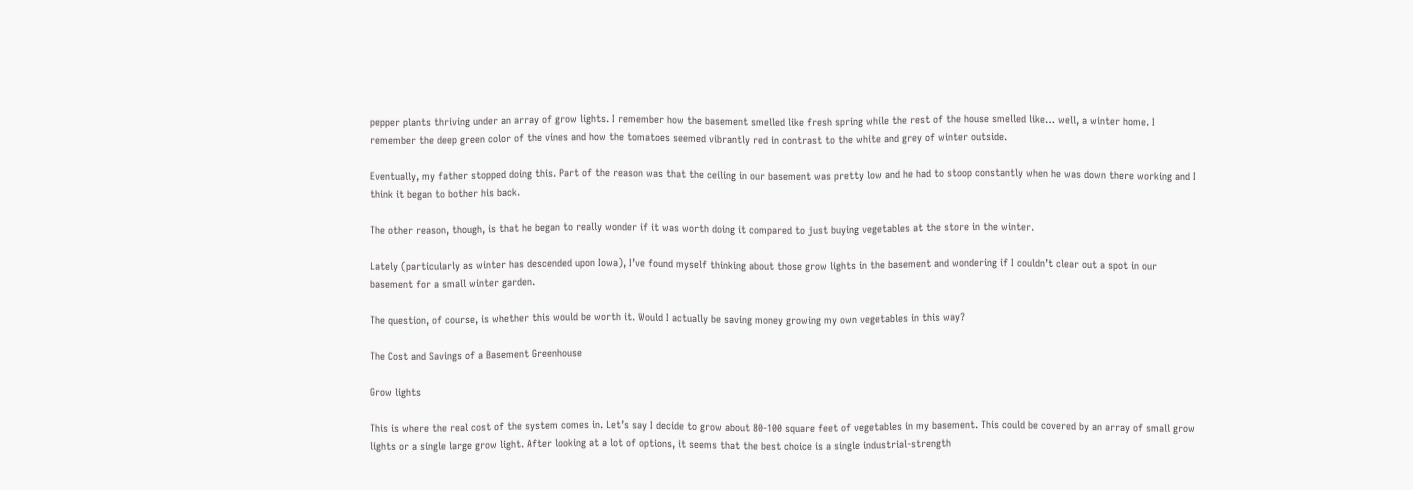pepper plants thriving under an array of grow lights. I remember how the basement smelled like fresh spring while the rest of the house smelled like… well, a winter home. I remember the deep green color of the vines and how the tomatoes seemed vibrantly red in contrast to the white and grey of winter outside.

Eventually, my father stopped doing this. Part of the reason was that the ceiling in our basement was pretty low and he had to stoop constantly when he was down there working and I think it began to bother his back.

The other reason, though, is that he began to really wonder if it was worth doing it compared to just buying vegetables at the store in the winter.

Lately (particularly as winter has descended upon Iowa), I’ve found myself thinking about those grow lights in the basement and wondering if I couldn’t clear out a spot in our basement for a small winter garden.

The question, of course, is whether this would be worth it. Would I actually be saving money growing my own vegetables in this way?

The Cost and Savings of a Basement Greenhouse

Grow lights

This is where the real cost of the system comes in. Let’s say I decide to grow about 80-100 square feet of vegetables in my basement. This could be covered by an array of small grow lights or a single large grow light. After looking at a lot of options, it seems that the best choice is a single industrial-strength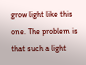grow light like this one. The problem is that such a light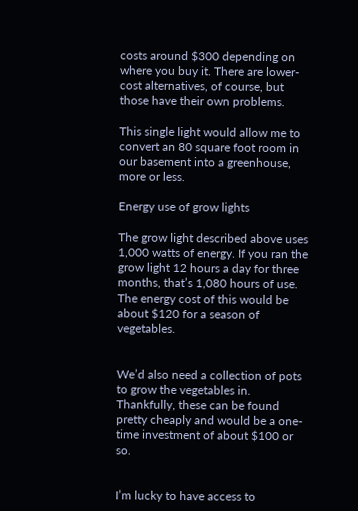costs around $300 depending on where you buy it. There are lower-cost alternatives, of course, but those have their own problems.

This single light would allow me to convert an 80 square foot room in our basement into a greenhouse, more or less.

Energy use of grow lights

The grow light described above uses 1,000 watts of energy. If you ran the grow light 12 hours a day for three months, that’s 1,080 hours of use. The energy cost of this would be about $120 for a season of vegetables.


We’d also need a collection of pots to grow the vegetables in. Thankfully, these can be found pretty cheaply and would be a one-time investment of about $100 or so.


I’m lucky to have access to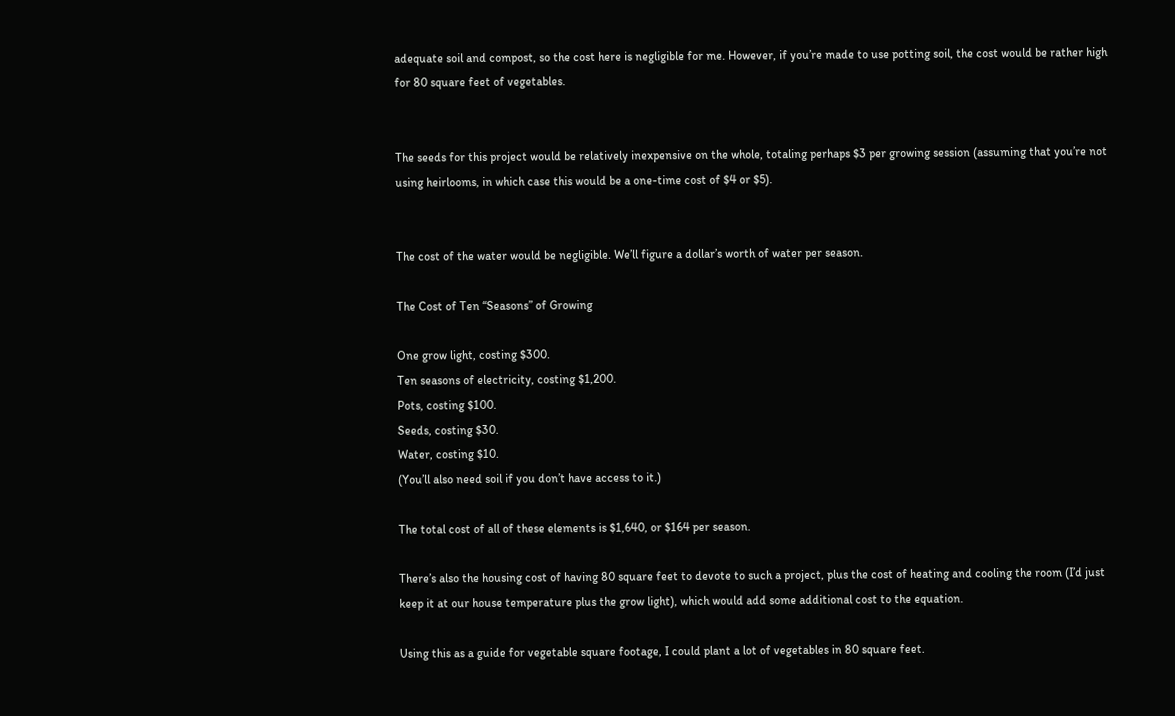adequate soil and compost, so the cost here is negligible for me. However, if you’re made to use potting soil, the cost would be rather high for 80 square feet of vegetables.


The seeds for this project would be relatively inexpensive on the whole, totaling perhaps $3 per growing session (assuming that you’re not using heirlooms, in which case this would be a one-time cost of $4 or $5).


The cost of the water would be negligible. We’ll figure a dollar’s worth of water per season.

The Cost of Ten “Seasons” of Growing

One grow light, costing $300.
Ten seasons of electricity, costing $1,200.
Pots, costing $100.
Seeds, costing $30.
Water, costing $10.
(You’ll also need soil if you don’t have access to it.)

The total cost of all of these elements is $1,640, or $164 per season.

There’s also the housing cost of having 80 square feet to devote to such a project, plus the cost of heating and cooling the room (I’d just keep it at our house temperature plus the grow light), which would add some additional cost to the equation.

Using this as a guide for vegetable square footage, I could plant a lot of vegetables in 80 square feet.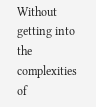Without getting into the complexities of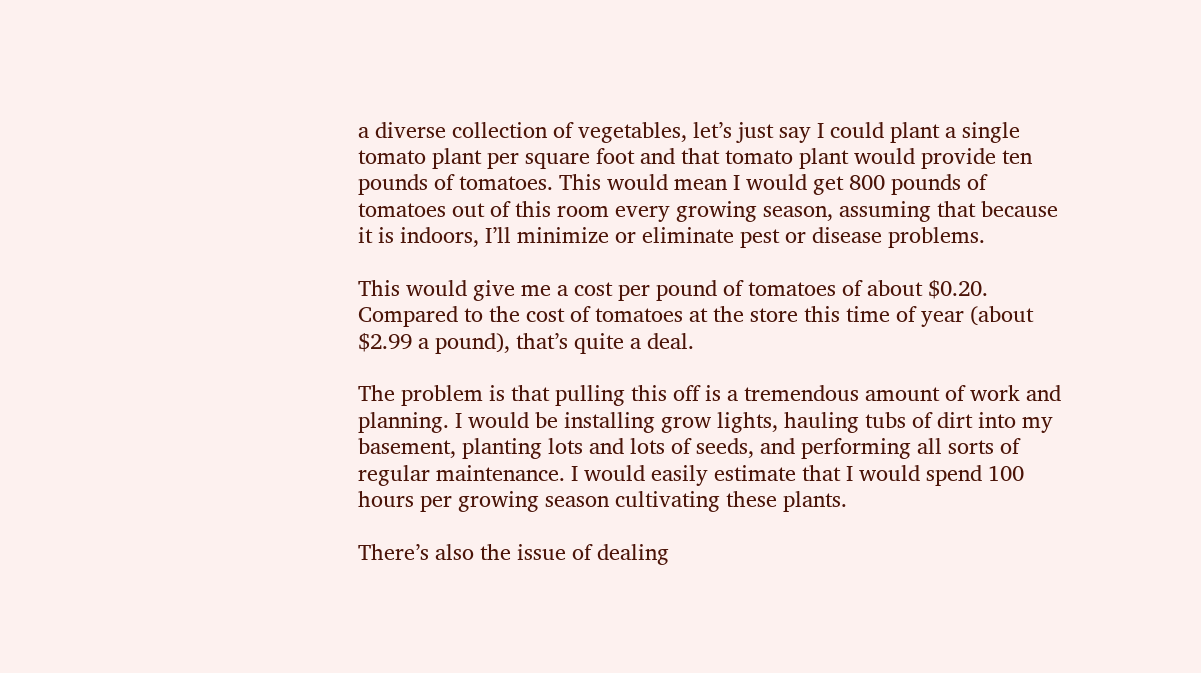a diverse collection of vegetables, let’s just say I could plant a single tomato plant per square foot and that tomato plant would provide ten pounds of tomatoes. This would mean I would get 800 pounds of tomatoes out of this room every growing season, assuming that because it is indoors, I’ll minimize or eliminate pest or disease problems.

This would give me a cost per pound of tomatoes of about $0.20. Compared to the cost of tomatoes at the store this time of year (about $2.99 a pound), that’s quite a deal.

The problem is that pulling this off is a tremendous amount of work and planning. I would be installing grow lights, hauling tubs of dirt into my basement, planting lots and lots of seeds, and performing all sorts of regular maintenance. I would easily estimate that I would spend 100 hours per growing season cultivating these plants.

There’s also the issue of dealing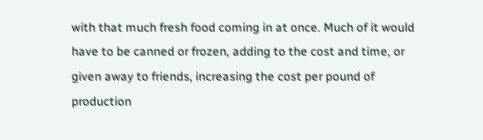with that much fresh food coming in at once. Much of it would have to be canned or frozen, adding to the cost and time, or given away to friends, increasing the cost per pound of production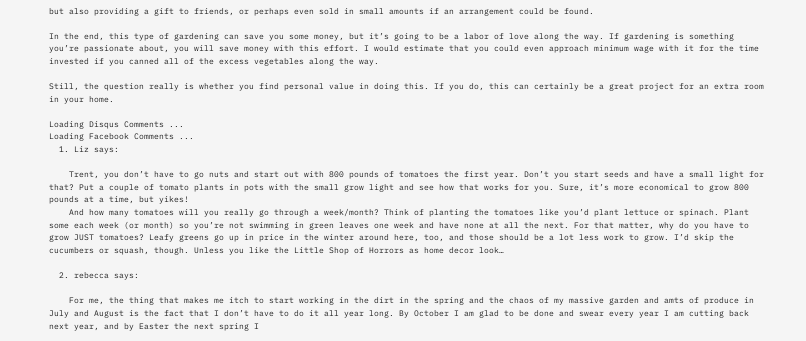but also providing a gift to friends, or perhaps even sold in small amounts if an arrangement could be found.

In the end, this type of gardening can save you some money, but it’s going to be a labor of love along the way. If gardening is something you’re passionate about, you will save money with this effort. I would estimate that you could even approach minimum wage with it for the time invested if you canned all of the excess vegetables along the way.

Still, the question really is whether you find personal value in doing this. If you do, this can certainly be a great project for an extra room in your home.

Loading Disqus Comments ...
Loading Facebook Comments ...
  1. Liz says:

    Trent, you don’t have to go nuts and start out with 800 pounds of tomatoes the first year. Don’t you start seeds and have a small light for that? Put a couple of tomato plants in pots with the small grow light and see how that works for you. Sure, it’s more economical to grow 800 pounds at a time, but yikes!
    And how many tomatoes will you really go through a week/month? Think of planting the tomatoes like you’d plant lettuce or spinach. Plant some each week (or month) so you’re not swimming in green leaves one week and have none at all the next. For that matter, why do you have to grow JUST tomatoes? Leafy greens go up in price in the winter around here, too, and those should be a lot less work to grow. I’d skip the cucumbers or squash, though. Unless you like the Little Shop of Horrors as home decor look…

  2. rebecca says:

    For me, the thing that makes me itch to start working in the dirt in the spring and the chaos of my massive garden and amts of produce in July and August is the fact that I don’t have to do it all year long. By October I am glad to be done and swear every year I am cutting back next year, and by Easter the next spring I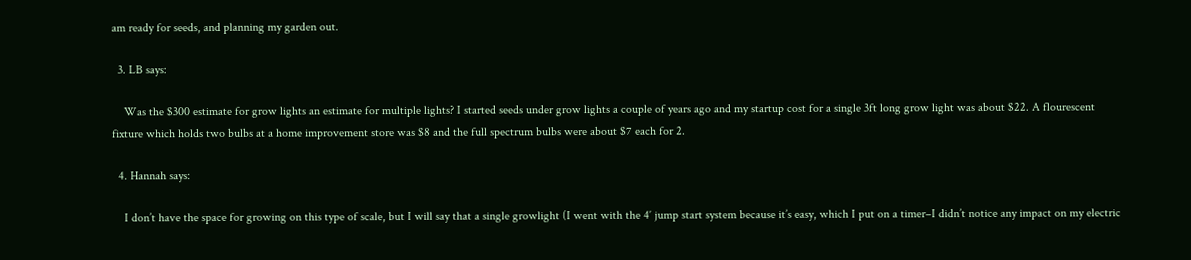am ready for seeds, and planning my garden out.

  3. LB says:

    Was the $300 estimate for grow lights an estimate for multiple lights? I started seeds under grow lights a couple of years ago and my startup cost for a single 3ft long grow light was about $22. A flourescent fixture which holds two bulbs at a home improvement store was $8 and the full spectrum bulbs were about $7 each for 2.

  4. Hannah says:

    I don’t have the space for growing on this type of scale, but I will say that a single growlight (I went with the 4′ jump start system because it’s easy, which I put on a timer–I didn’t notice any impact on my electric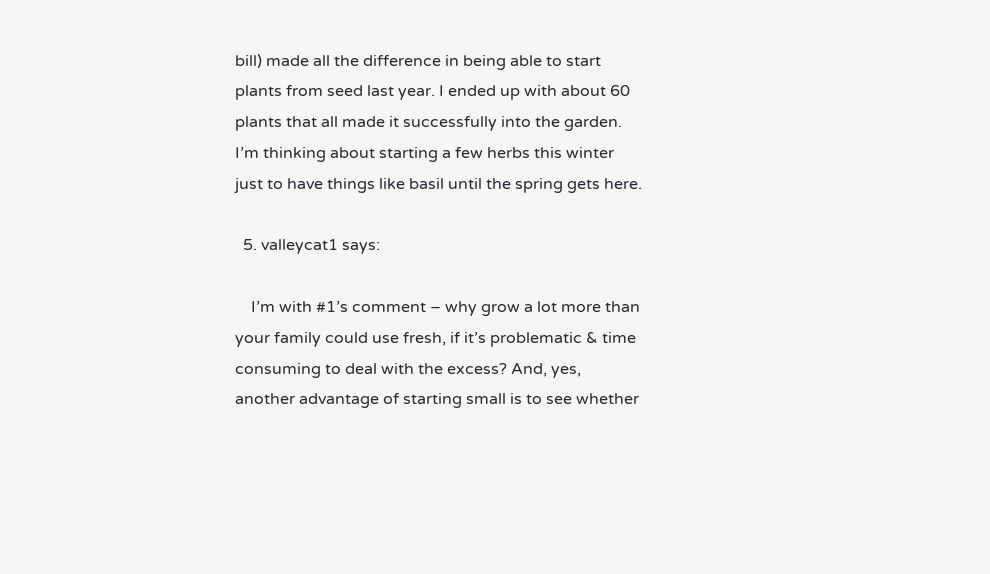bill) made all the difference in being able to start plants from seed last year. I ended up with about 60 plants that all made it successfully into the garden. I’m thinking about starting a few herbs this winter just to have things like basil until the spring gets here.

  5. valleycat1 says:

    I’m with #1’s comment – why grow a lot more than your family could use fresh, if it’s problematic & time consuming to deal with the excess? And, yes, another advantage of starting small is to see whether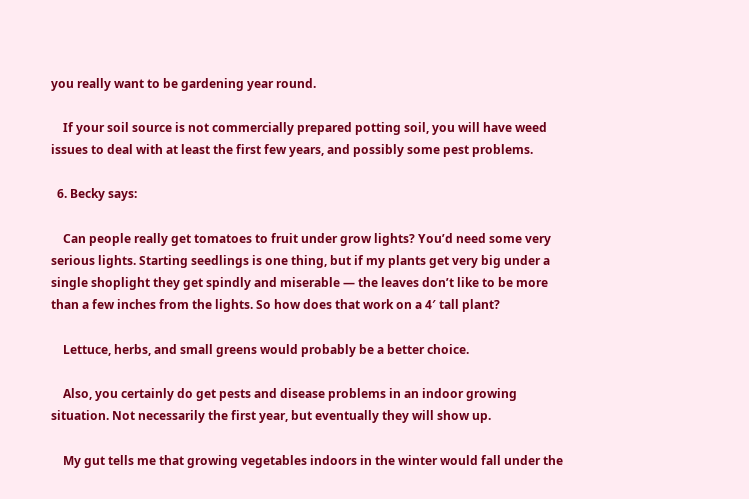you really want to be gardening year round.

    If your soil source is not commercially prepared potting soil, you will have weed issues to deal with at least the first few years, and possibly some pest problems.

  6. Becky says:

    Can people really get tomatoes to fruit under grow lights? You’d need some very serious lights. Starting seedlings is one thing, but if my plants get very big under a single shoplight they get spindly and miserable — the leaves don’t like to be more than a few inches from the lights. So how does that work on a 4′ tall plant?

    Lettuce, herbs, and small greens would probably be a better choice.

    Also, you certainly do get pests and disease problems in an indoor growing situation. Not necessarily the first year, but eventually they will show up.

    My gut tells me that growing vegetables indoors in the winter would fall under the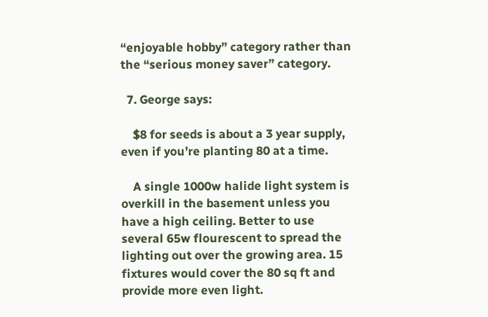“enjoyable hobby” category rather than the “serious money saver” category.

  7. George says:

    $8 for seeds is about a 3 year supply, even if you’re planting 80 at a time.

    A single 1000w halide light system is overkill in the basement unless you have a high ceiling. Better to use several 65w flourescent to spread the lighting out over the growing area. 15 fixtures would cover the 80 sq ft and provide more even light.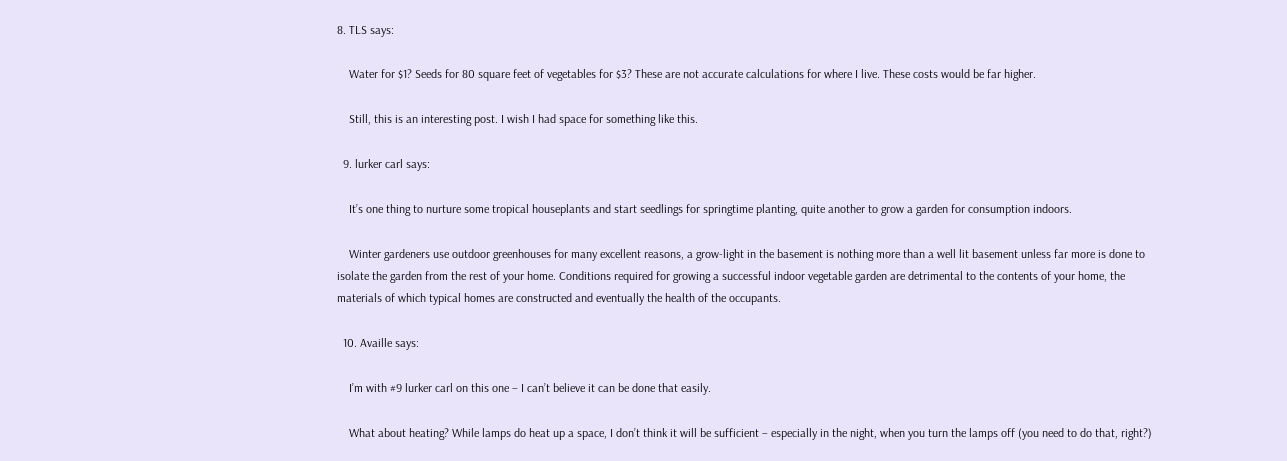8. TLS says:

    Water for $1? Seeds for 80 square feet of vegetables for $3? These are not accurate calculations for where I live. These costs would be far higher.

    Still, this is an interesting post. I wish I had space for something like this.

  9. lurker carl says:

    It’s one thing to nurture some tropical houseplants and start seedlings for springtime planting, quite another to grow a garden for consumption indoors.

    Winter gardeners use outdoor greenhouses for many excellent reasons, a grow-light in the basement is nothing more than a well lit basement unless far more is done to isolate the garden from the rest of your home. Conditions required for growing a successful indoor vegetable garden are detrimental to the contents of your home, the materials of which typical homes are constructed and eventually the health of the occupants.

  10. Availle says:

    I’m with #9 lurker carl on this one – I can’t believe it can be done that easily.

    What about heating? While lamps do heat up a space, I don’t think it will be sufficient – especially in the night, when you turn the lamps off (you need to do that, right?)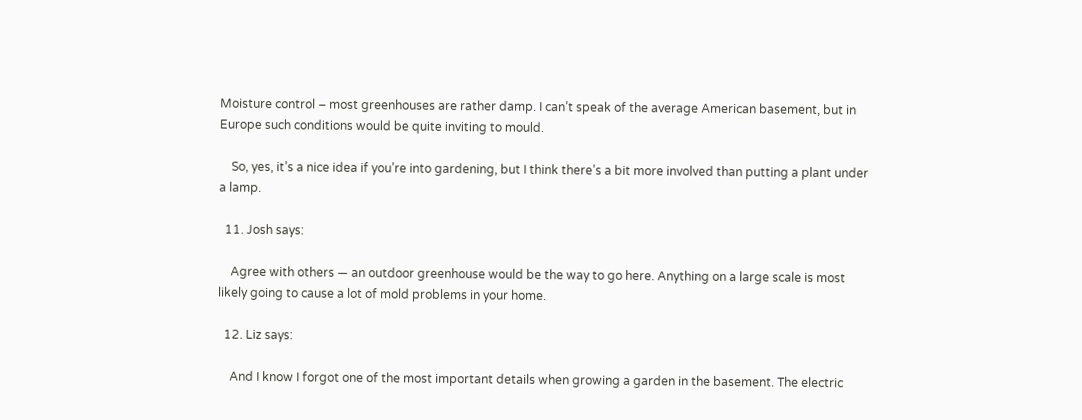Moisture control – most greenhouses are rather damp. I can’t speak of the average American basement, but in Europe such conditions would be quite inviting to mould.

    So, yes, it’s a nice idea if you’re into gardening, but I think there’s a bit more involved than putting a plant under a lamp.

  11. Josh says:

    Agree with others — an outdoor greenhouse would be the way to go here. Anything on a large scale is most likely going to cause a lot of mold problems in your home.

  12. Liz says:

    And I know I forgot one of the most important details when growing a garden in the basement. The electric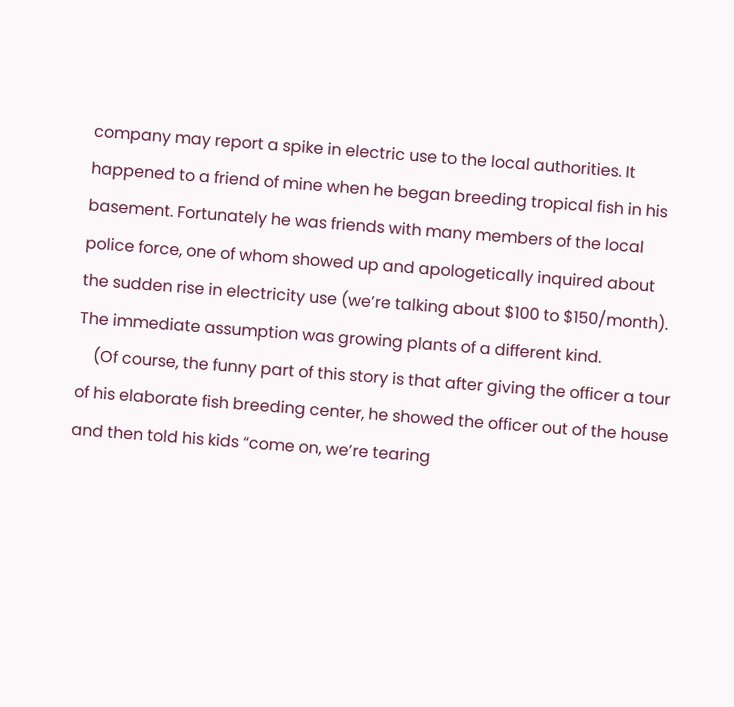company may report a spike in electric use to the local authorities. It happened to a friend of mine when he began breeding tropical fish in his basement. Fortunately he was friends with many members of the local police force, one of whom showed up and apologetically inquired about the sudden rise in electricity use (we’re talking about $100 to $150/month). The immediate assumption was growing plants of a different kind.
    (Of course, the funny part of this story is that after giving the officer a tour of his elaborate fish breeding center, he showed the officer out of the house and then told his kids “come on, we’re tearing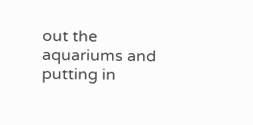out the aquariums and putting in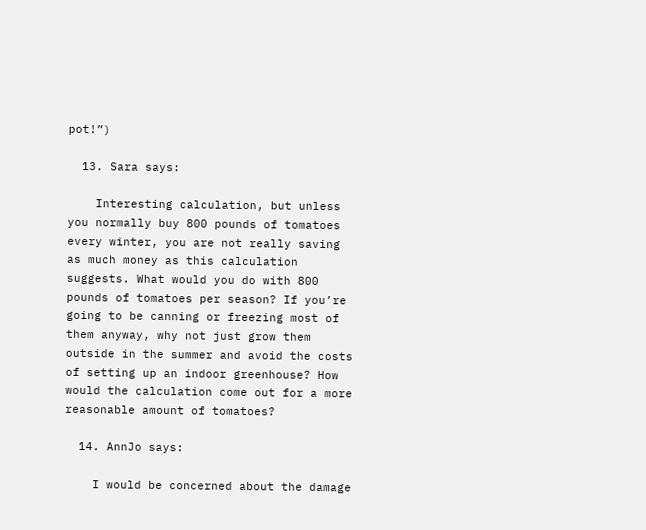pot!”)

  13. Sara says:

    Interesting calculation, but unless you normally buy 800 pounds of tomatoes every winter, you are not really saving as much money as this calculation suggests. What would you do with 800 pounds of tomatoes per season? If you’re going to be canning or freezing most of them anyway, why not just grow them outside in the summer and avoid the costs of setting up an indoor greenhouse? How would the calculation come out for a more reasonable amount of tomatoes?

  14. AnnJo says:

    I would be concerned about the damage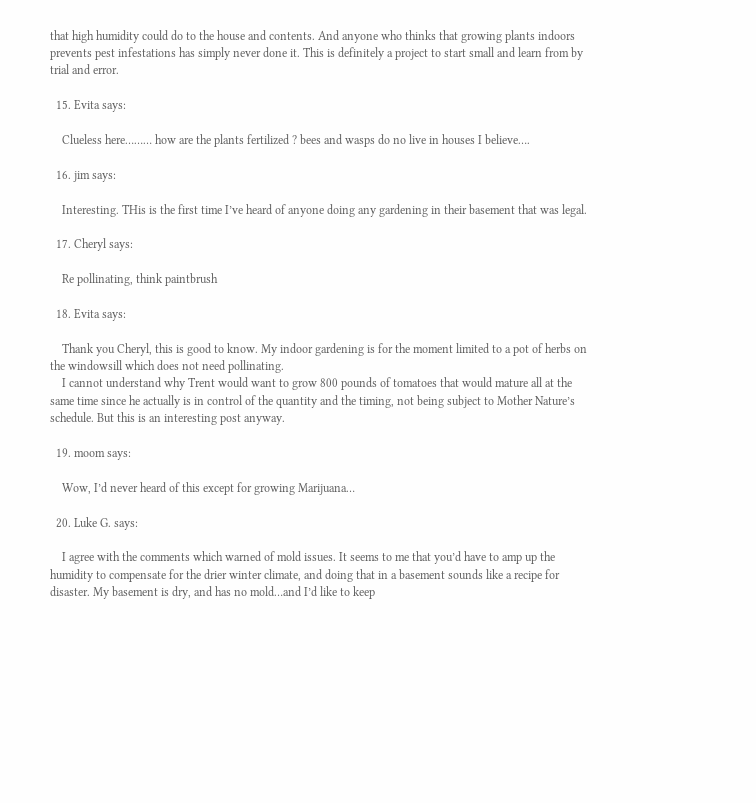that high humidity could do to the house and contents. And anyone who thinks that growing plants indoors prevents pest infestations has simply never done it. This is definitely a project to start small and learn from by trial and error.

  15. Evita says:

    Clueless here……… how are the plants fertilized ? bees and wasps do no live in houses I believe….

  16. jim says:

    Interesting. THis is the first time I’ve heard of anyone doing any gardening in their basement that was legal.

  17. Cheryl says:

    Re pollinating, think paintbrush

  18. Evita says:

    Thank you Cheryl, this is good to know. My indoor gardening is for the moment limited to a pot of herbs on the windowsill which does not need pollinating.
    I cannot understand why Trent would want to grow 800 pounds of tomatoes that would mature all at the same time since he actually is in control of the quantity and the timing, not being subject to Mother Nature’s schedule. But this is an interesting post anyway.

  19. moom says:

    Wow, I’d never heard of this except for growing Marijuana…

  20. Luke G. says:

    I agree with the comments which warned of mold issues. It seems to me that you’d have to amp up the humidity to compensate for the drier winter climate, and doing that in a basement sounds like a recipe for disaster. My basement is dry, and has no mold…and I’d like to keep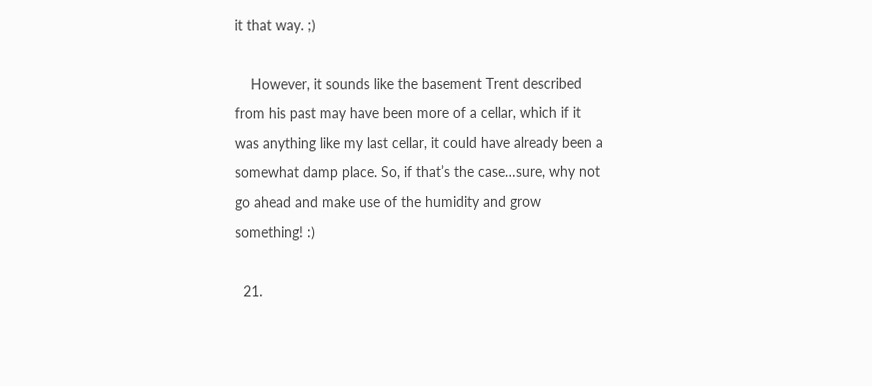it that way. ;)

    However, it sounds like the basement Trent described from his past may have been more of a cellar, which if it was anything like my last cellar, it could have already been a somewhat damp place. So, if that’s the case…sure, why not go ahead and make use of the humidity and grow something! :)

  21.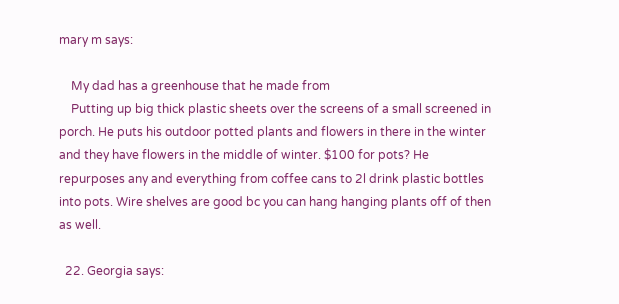mary m says:

    My dad has a greenhouse that he made from
    Putting up big thick plastic sheets over the screens of a small screened in porch. He puts his outdoor potted plants and flowers in there in the winter and they have flowers in the middle of winter. $100 for pots? He repurposes any and everything from coffee cans to 2l drink plastic bottles into pots. Wire shelves are good bc you can hang hanging plants off of then as well.

  22. Georgia says: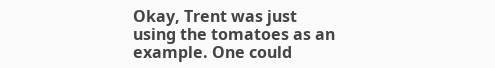Okay, Trent was just using the tomatoes as an example. One could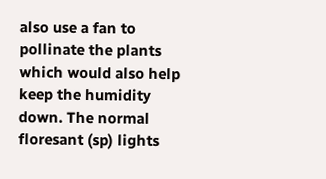also use a fan to pollinate the plants which would also help keep the humidity down. The normal floresant (sp) lights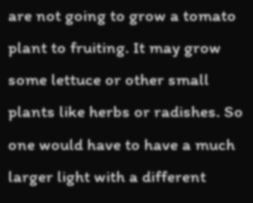are not going to grow a tomato plant to fruiting. It may grow some lettuce or other small plants like herbs or radishes. So one would have to have a much larger light with a different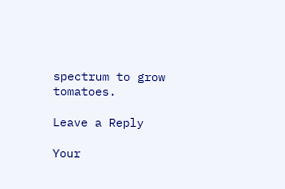spectrum to grow tomatoes.

Leave a Reply

Your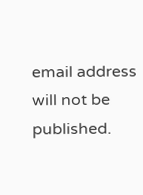email address will not be published.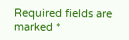Required fields are marked *